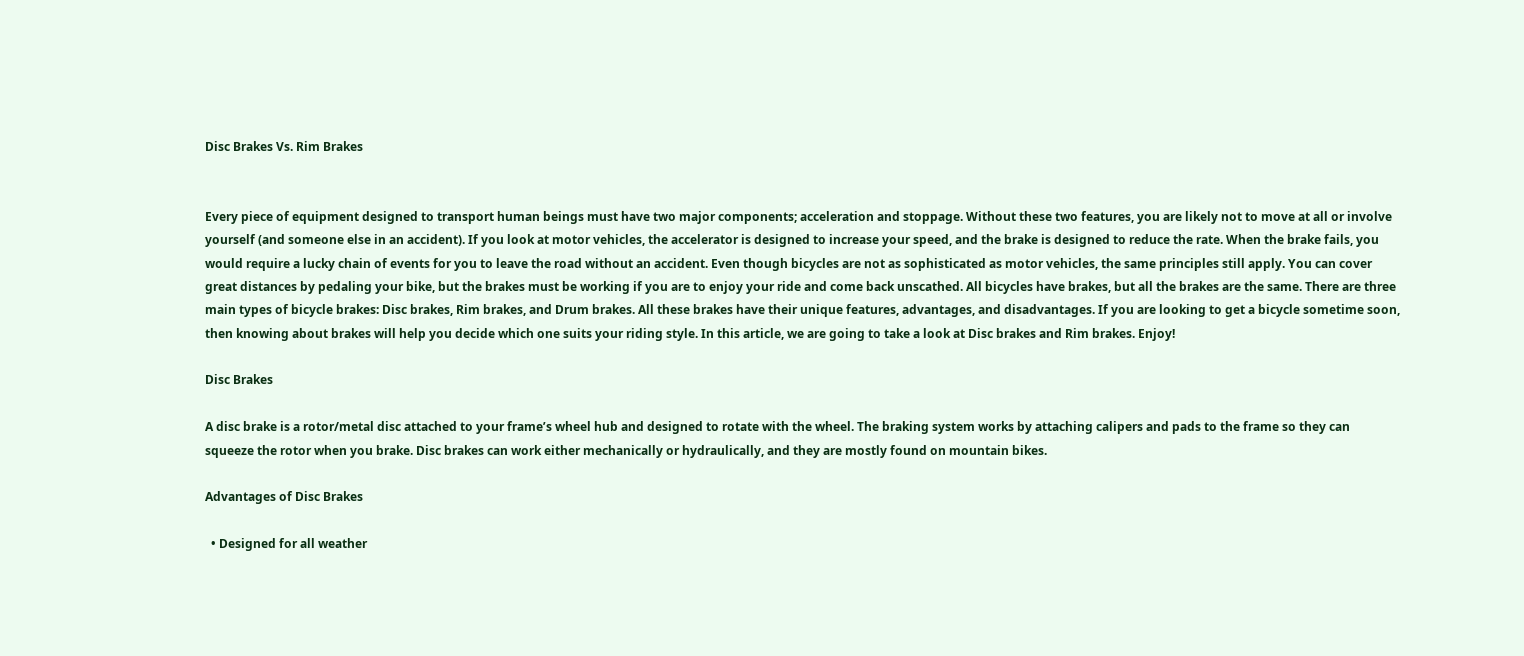Disc Brakes Vs. Rim Brakes


Every piece of equipment designed to transport human beings must have two major components; acceleration and stoppage. Without these two features, you are likely not to move at all or involve yourself (and someone else in an accident). If you look at motor vehicles, the accelerator is designed to increase your speed, and the brake is designed to reduce the rate. When the brake fails, you would require a lucky chain of events for you to leave the road without an accident. Even though bicycles are not as sophisticated as motor vehicles, the same principles still apply. You can cover great distances by pedaling your bike, but the brakes must be working if you are to enjoy your ride and come back unscathed. All bicycles have brakes, but all the brakes are the same. There are three main types of bicycle brakes: Disc brakes, Rim brakes, and Drum brakes. All these brakes have their unique features, advantages, and disadvantages. If you are looking to get a bicycle sometime soon, then knowing about brakes will help you decide which one suits your riding style. In this article, we are going to take a look at Disc brakes and Rim brakes. Enjoy!

Disc Brakes

A disc brake is a rotor/metal disc attached to your frame’s wheel hub and designed to rotate with the wheel. The braking system works by attaching calipers and pads to the frame so they can squeeze the rotor when you brake. Disc brakes can work either mechanically or hydraulically, and they are mostly found on mountain bikes.

Advantages of Disc Brakes

  • Designed for all weather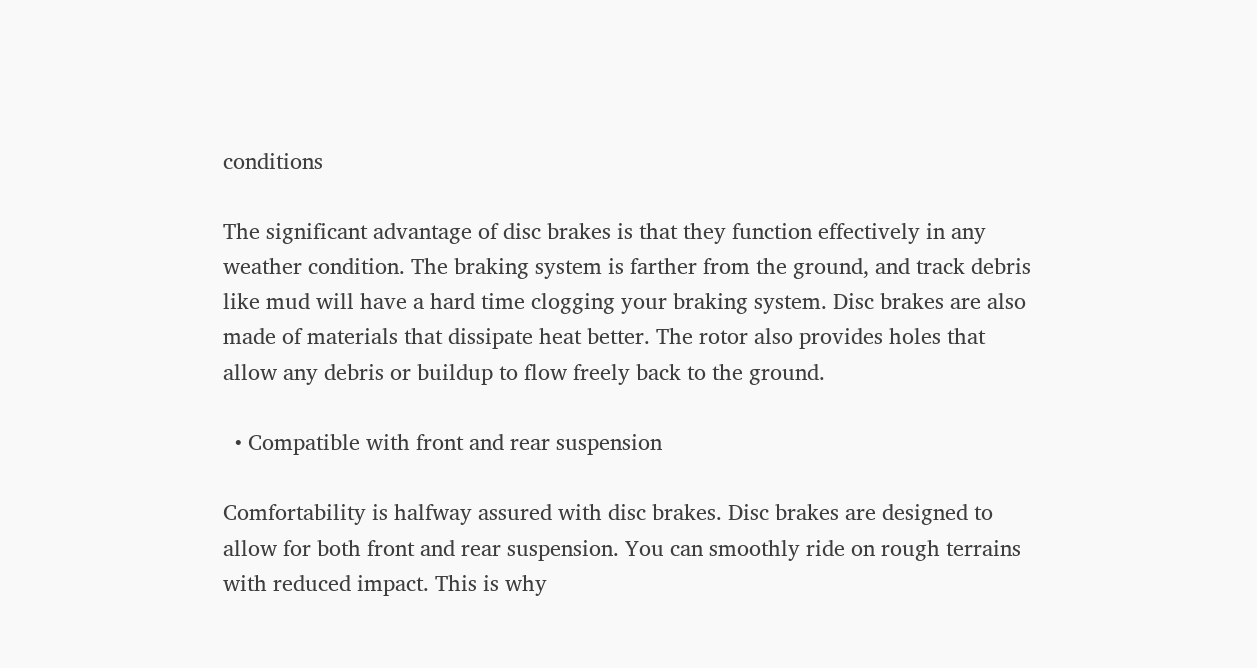conditions

The significant advantage of disc brakes is that they function effectively in any weather condition. The braking system is farther from the ground, and track debris like mud will have a hard time clogging your braking system. Disc brakes are also made of materials that dissipate heat better. The rotor also provides holes that allow any debris or buildup to flow freely back to the ground.

  • Compatible with front and rear suspension

Comfortability is halfway assured with disc brakes. Disc brakes are designed to allow for both front and rear suspension. You can smoothly ride on rough terrains with reduced impact. This is why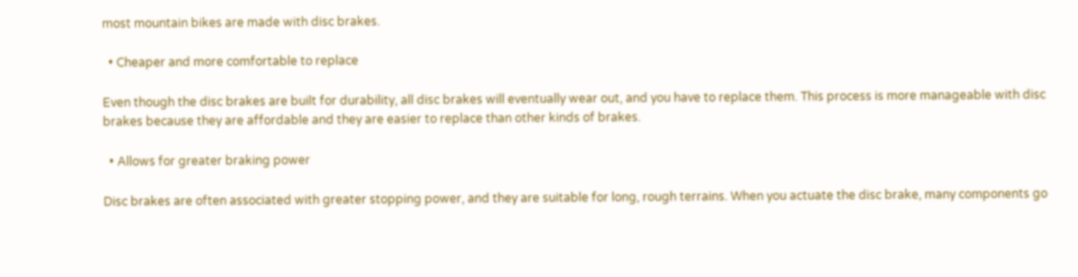most mountain bikes are made with disc brakes.

  • Cheaper and more comfortable to replace

Even though the disc brakes are built for durability, all disc brakes will eventually wear out, and you have to replace them. This process is more manageable with disc brakes because they are affordable and they are easier to replace than other kinds of brakes.

  • Allows for greater braking power

Disc brakes are often associated with greater stopping power, and they are suitable for long, rough terrains. When you actuate the disc brake, many components go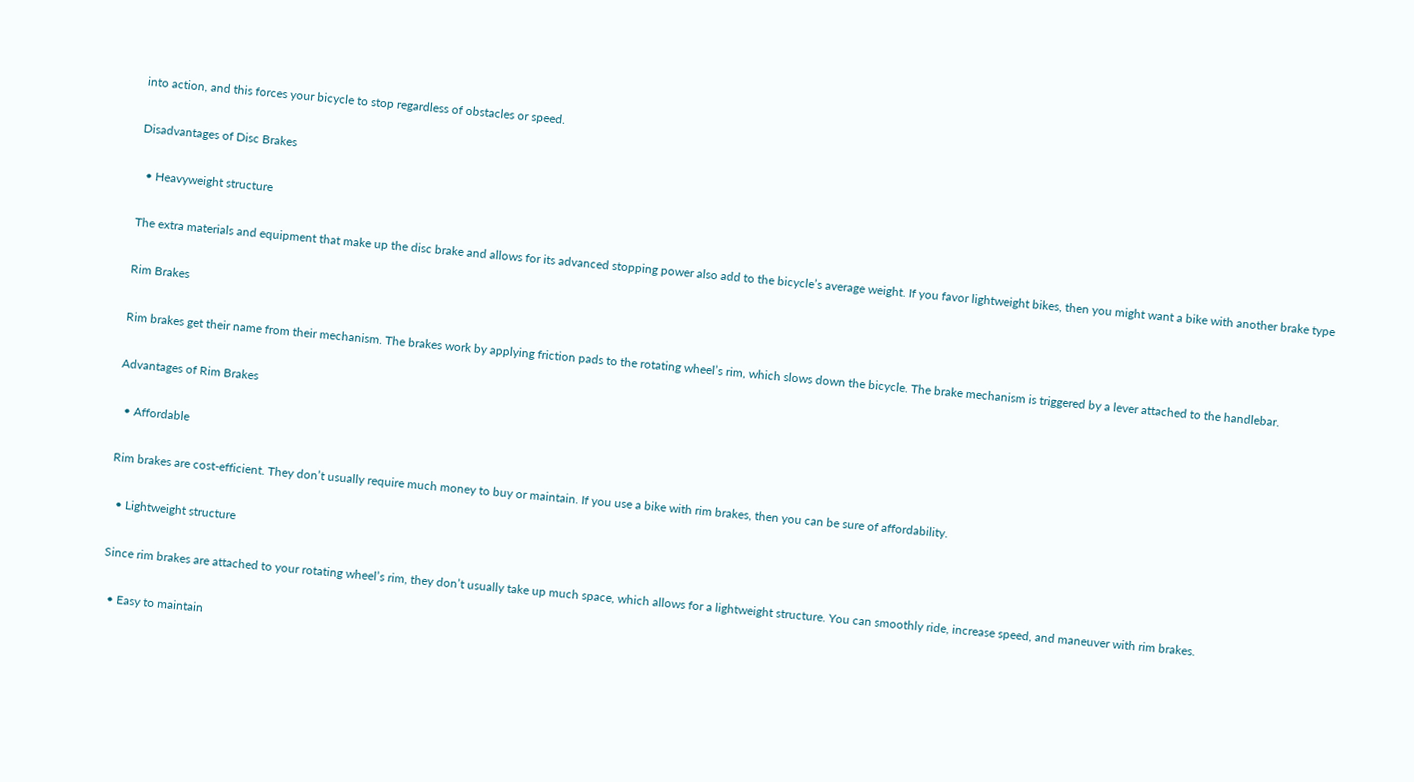into action, and this forces your bicycle to stop regardless of obstacles or speed.

Disadvantages of Disc Brakes

  • Heavyweight structure

The extra materials and equipment that make up the disc brake and allows for its advanced stopping power also add to the bicycle’s average weight. If you favor lightweight bikes, then you might want a bike with another brake type

Rim Brakes

Rim brakes get their name from their mechanism. The brakes work by applying friction pads to the rotating wheel’s rim, which slows down the bicycle. The brake mechanism is triggered by a lever attached to the handlebar.

Advantages of Rim Brakes

  • Affordable

Rim brakes are cost-efficient. They don’t usually require much money to buy or maintain. If you use a bike with rim brakes, then you can be sure of affordability.

  • Lightweight structure

Since rim brakes are attached to your rotating wheel’s rim, they don’t usually take up much space, which allows for a lightweight structure. You can smoothly ride, increase speed, and maneuver with rim brakes.

  • Easy to maintain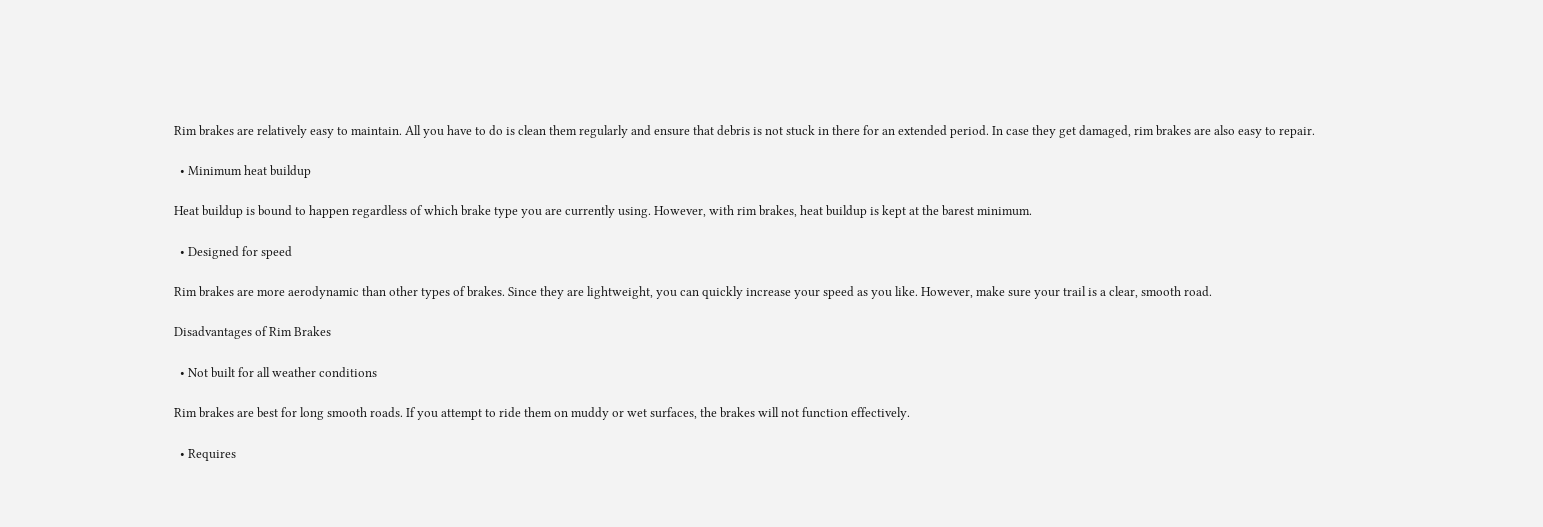Rim brakes are relatively easy to maintain. All you have to do is clean them regularly and ensure that debris is not stuck in there for an extended period. In case they get damaged, rim brakes are also easy to repair.

  • Minimum heat buildup

Heat buildup is bound to happen regardless of which brake type you are currently using. However, with rim brakes, heat buildup is kept at the barest minimum.

  • Designed for speed

Rim brakes are more aerodynamic than other types of brakes. Since they are lightweight, you can quickly increase your speed as you like. However, make sure your trail is a clear, smooth road.

Disadvantages of Rim Brakes

  • Not built for all weather conditions

Rim brakes are best for long smooth roads. If you attempt to ride them on muddy or wet surfaces, the brakes will not function effectively.

  • Requires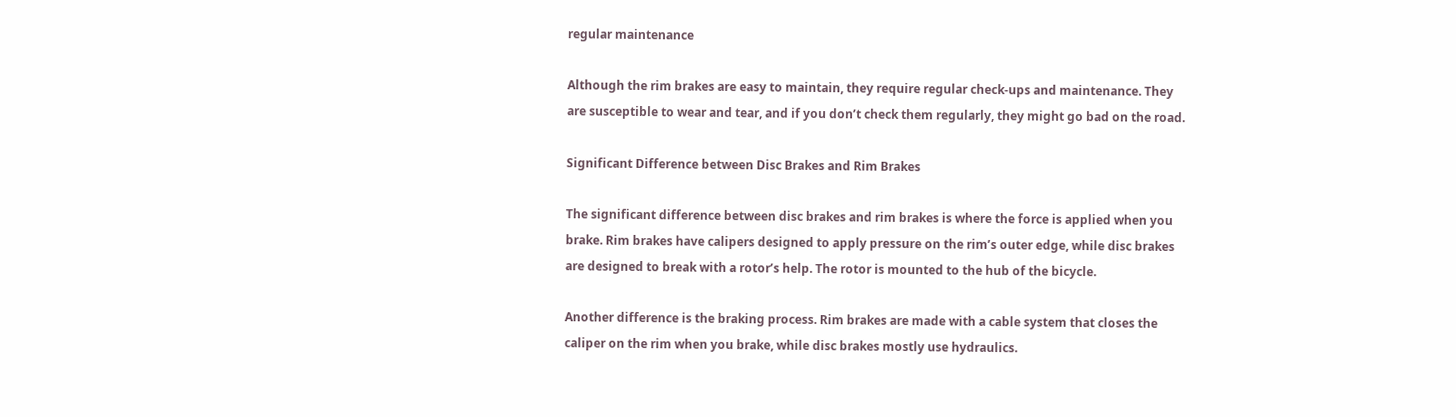regular maintenance

Although the rim brakes are easy to maintain, they require regular check-ups and maintenance. They are susceptible to wear and tear, and if you don’t check them regularly, they might go bad on the road.

Significant Difference between Disc Brakes and Rim Brakes

The significant difference between disc brakes and rim brakes is where the force is applied when you brake. Rim brakes have calipers designed to apply pressure on the rim’s outer edge, while disc brakes are designed to break with a rotor’s help. The rotor is mounted to the hub of the bicycle.

Another difference is the braking process. Rim brakes are made with a cable system that closes the caliper on the rim when you brake, while disc brakes mostly use hydraulics.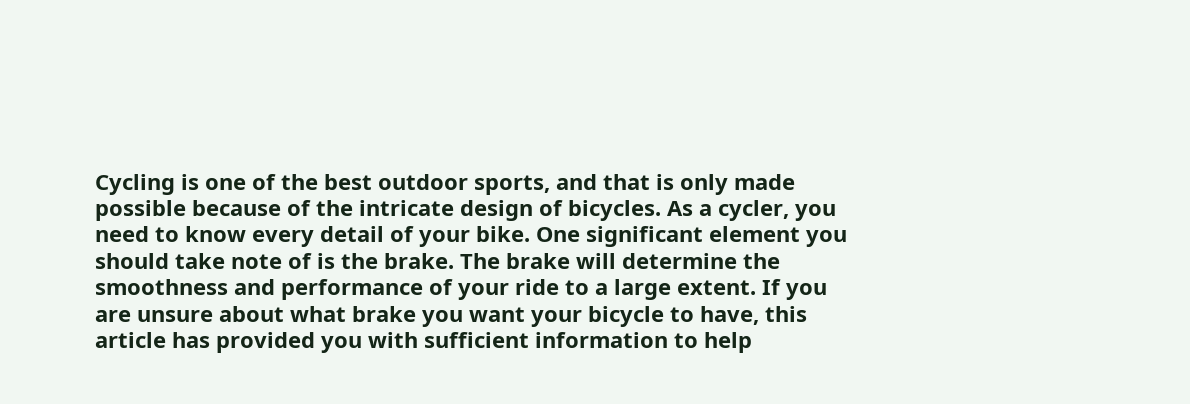Cycling is one of the best outdoor sports, and that is only made possible because of the intricate design of bicycles. As a cycler, you need to know every detail of your bike. One significant element you should take note of is the brake. The brake will determine the smoothness and performance of your ride to a large extent. If you are unsure about what brake you want your bicycle to have, this article has provided you with sufficient information to help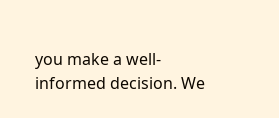you make a well-informed decision. We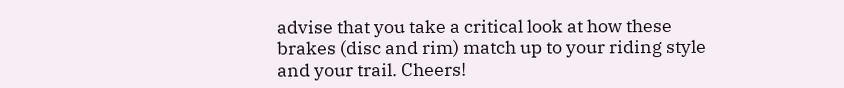advise that you take a critical look at how these brakes (disc and rim) match up to your riding style and your trail. Cheers!